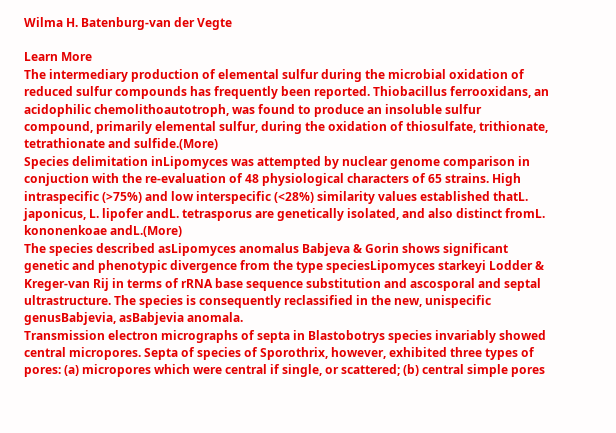Wilma H. Batenburg-van der Vegte

Learn More
The intermediary production of elemental sulfur during the microbial oxidation of reduced sulfur compounds has frequently been reported. Thiobacillus ferrooxidans, an acidophilic chemolithoautotroph, was found to produce an insoluble sulfur compound, primarily elemental sulfur, during the oxidation of thiosulfate, trithionate, tetrathionate and sulfide.(More)
Species delimitation inLipomyces was attempted by nuclear genome comparison in conjuction with the re-evaluation of 48 physiological characters of 65 strains. High intraspecific (>75%) and low interspecific (<28%) similarity values established thatL. japonicus, L. lipofer andL. tetrasporus are genetically isolated, and also distinct fromL. kononenkoae andL.(More)
The species described asLipomyces anomalus Babjeva & Gorin shows significant genetic and phenotypic divergence from the type speciesLipomyces starkeyi Lodder & Kreger-van Rij in terms of rRNA base sequence substitution and ascosporal and septal ultrastructure. The species is consequently reclassified in the new, unispecific genusBabjevia, asBabjevia anomala.
Transmission electron micrographs of septa in Blastobotrys species invariably showed central micropores. Septa of species of Sporothrix, however, exhibited three types of pores: (a) micropores which were central if single, or scattered; (b) central simple pores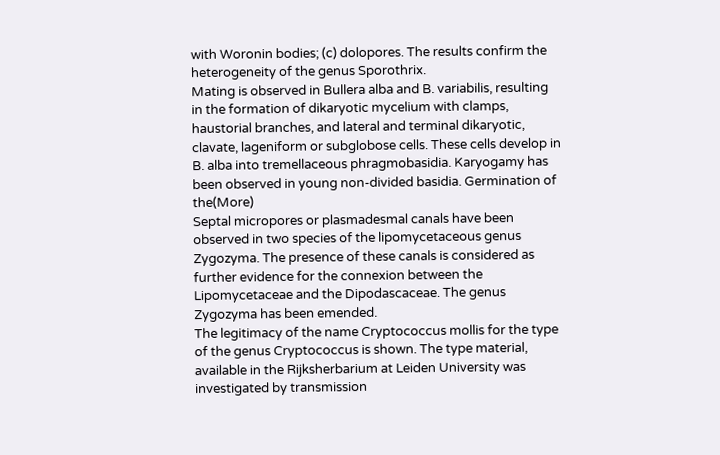with Woronin bodies; (c) dolopores. The results confirm the heterogeneity of the genus Sporothrix.
Mating is observed in Bullera alba and B. variabilis, resulting in the formation of dikaryotic mycelium with clamps, haustorial branches, and lateral and terminal dikaryotic, clavate, lageniform or subglobose cells. These cells develop in B. alba into tremellaceous phragmobasidia. Karyogamy has been observed in young non-divided basidia. Germination of the(More)
Septal micropores or plasmadesmal canals have been observed in two species of the lipomycetaceous genus Zygozyma. The presence of these canals is considered as further evidence for the connexion between the Lipomycetaceae and the Dipodascaceae. The genus Zygozyma has been emended.
The legitimacy of the name Cryptococcus mollis for the type of the genus Cryptococcus is shown. The type material, available in the Rijksherbarium at Leiden University was investigated by transmission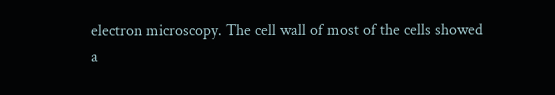electron microscopy. The cell wall of most of the cells showed a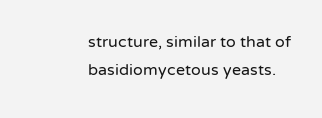structure, similar to that of basidiomycetous yeasts.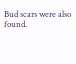Bud scars were also found.